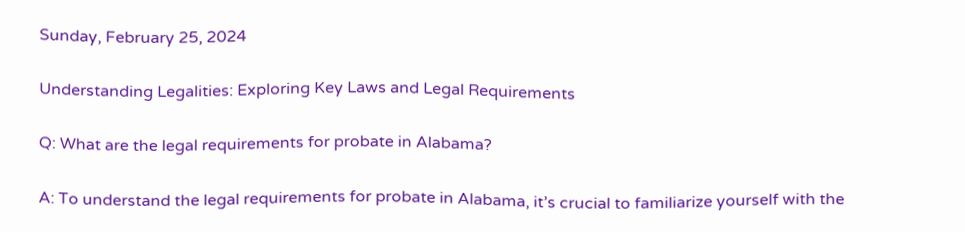Sunday, February 25, 2024

Understanding Legalities: Exploring Key Laws and Legal Requirements

Q: What are the legal requirements for probate in Alabama?

A: To understand the legal requirements for probate in Alabama, it’s crucial to familiarize yourself with the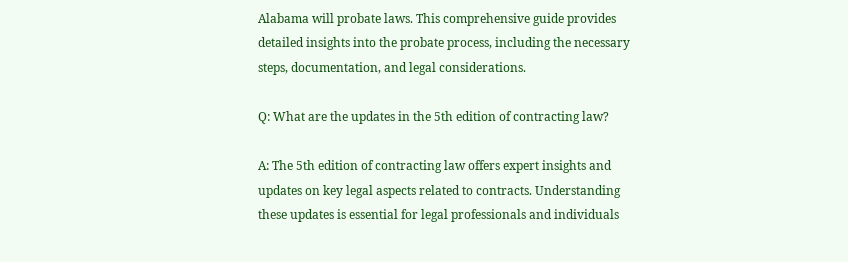Alabama will probate laws. This comprehensive guide provides detailed insights into the probate process, including the necessary steps, documentation, and legal considerations.

Q: What are the updates in the 5th edition of contracting law?

A: The 5th edition of contracting law offers expert insights and updates on key legal aspects related to contracts. Understanding these updates is essential for legal professionals and individuals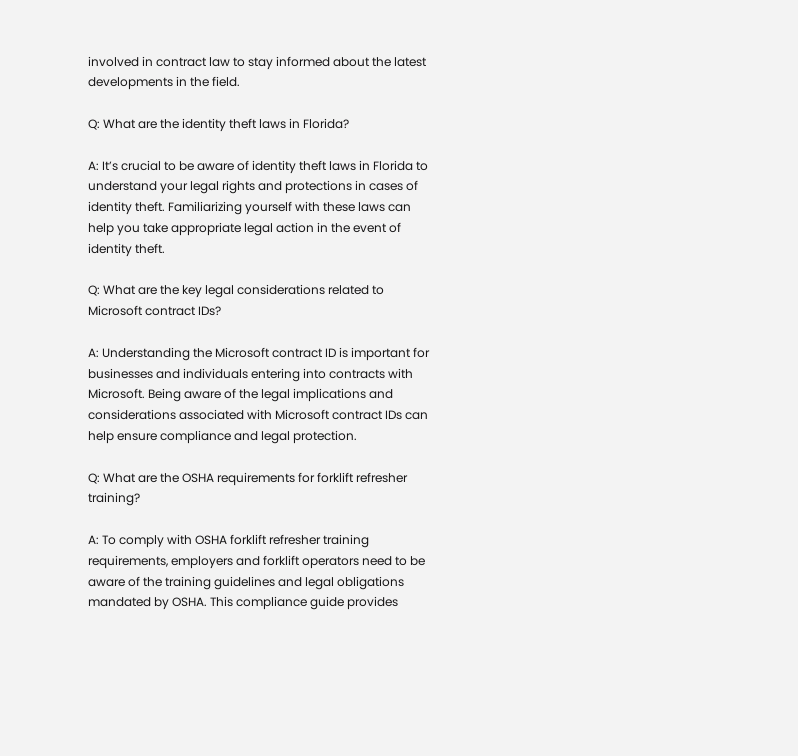involved in contract law to stay informed about the latest developments in the field.

Q: What are the identity theft laws in Florida?

A: It’s crucial to be aware of identity theft laws in Florida to understand your legal rights and protections in cases of identity theft. Familiarizing yourself with these laws can help you take appropriate legal action in the event of identity theft.

Q: What are the key legal considerations related to Microsoft contract IDs?

A: Understanding the Microsoft contract ID is important for businesses and individuals entering into contracts with Microsoft. Being aware of the legal implications and considerations associated with Microsoft contract IDs can help ensure compliance and legal protection.

Q: What are the OSHA requirements for forklift refresher training?

A: To comply with OSHA forklift refresher training requirements, employers and forklift operators need to be aware of the training guidelines and legal obligations mandated by OSHA. This compliance guide provides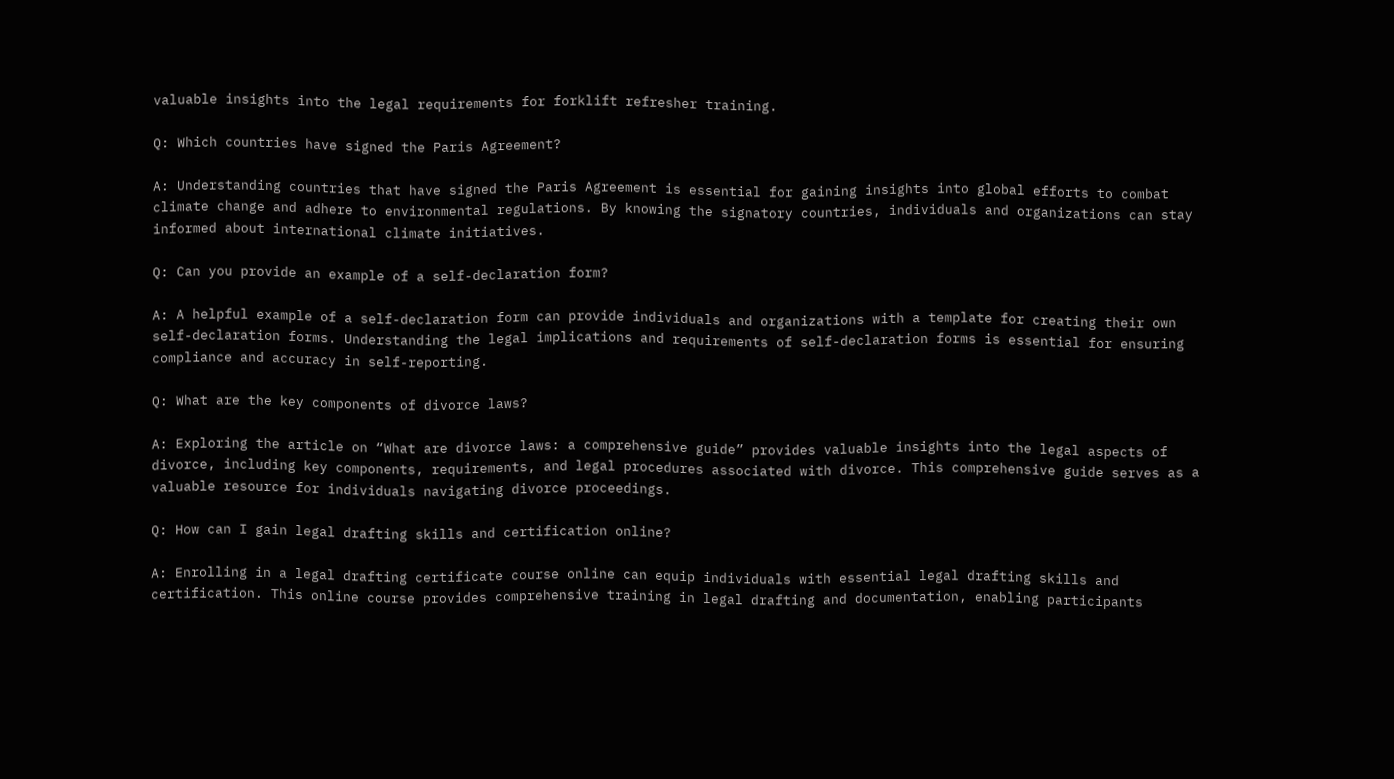valuable insights into the legal requirements for forklift refresher training.

Q: Which countries have signed the Paris Agreement?

A: Understanding countries that have signed the Paris Agreement is essential for gaining insights into global efforts to combat climate change and adhere to environmental regulations. By knowing the signatory countries, individuals and organizations can stay informed about international climate initiatives.

Q: Can you provide an example of a self-declaration form?

A: A helpful example of a self-declaration form can provide individuals and organizations with a template for creating their own self-declaration forms. Understanding the legal implications and requirements of self-declaration forms is essential for ensuring compliance and accuracy in self-reporting.

Q: What are the key components of divorce laws?

A: Exploring the article on “What are divorce laws: a comprehensive guide” provides valuable insights into the legal aspects of divorce, including key components, requirements, and legal procedures associated with divorce. This comprehensive guide serves as a valuable resource for individuals navigating divorce proceedings.

Q: How can I gain legal drafting skills and certification online?

A: Enrolling in a legal drafting certificate course online can equip individuals with essential legal drafting skills and certification. This online course provides comprehensive training in legal drafting and documentation, enabling participants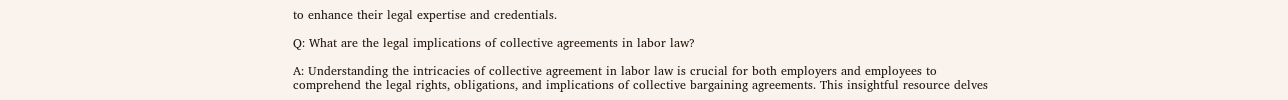to enhance their legal expertise and credentials.

Q: What are the legal implications of collective agreements in labor law?

A: Understanding the intricacies of collective agreement in labor law is crucial for both employers and employees to comprehend the legal rights, obligations, and implications of collective bargaining agreements. This insightful resource delves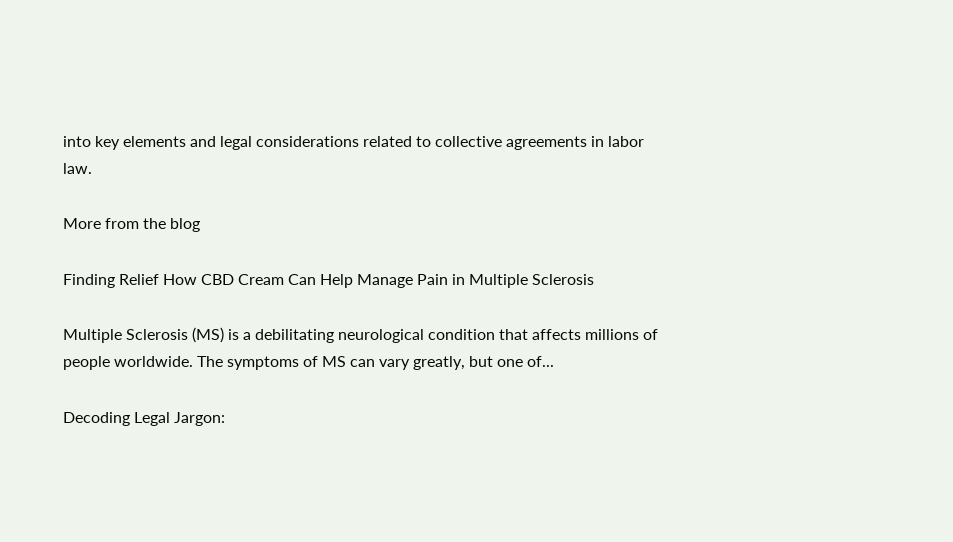into key elements and legal considerations related to collective agreements in labor law.

More from the blog

Finding Relief How CBD Cream Can Help Manage Pain in Multiple Sclerosis

Multiple Sclerosis (MS) is a debilitating neurological condition that affects millions of people worldwide. The symptoms of MS can vary greatly, but one of...

Decoding Legal Jargon: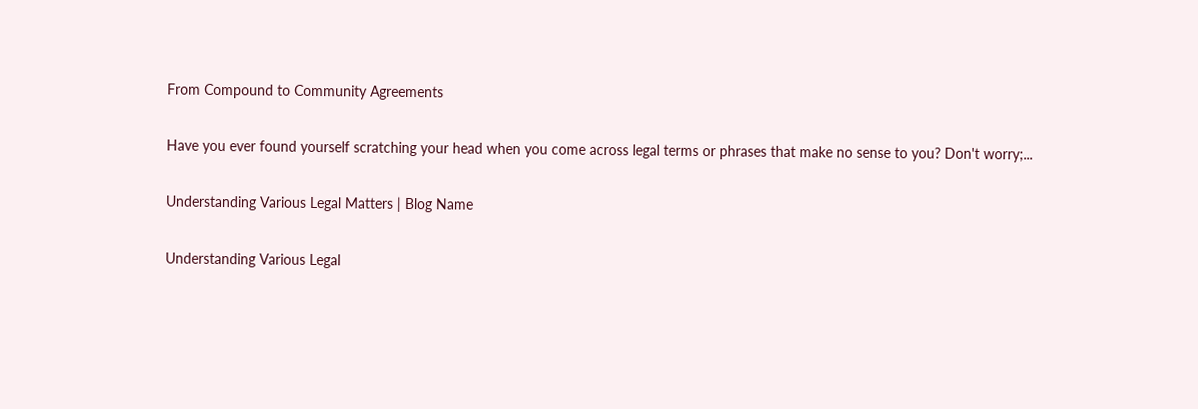From Compound to Community Agreements

Have you ever found yourself scratching your head when you come across legal terms or phrases that make no sense to you? Don't worry;...

Understanding Various Legal Matters | Blog Name

Understanding Various Legal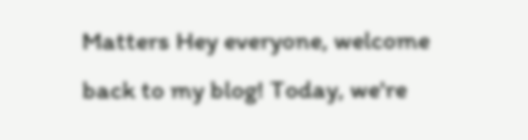Matters Hey everyone, welcome back to my blog! Today, we're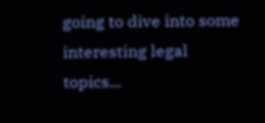going to dive into some interesting legal topics...